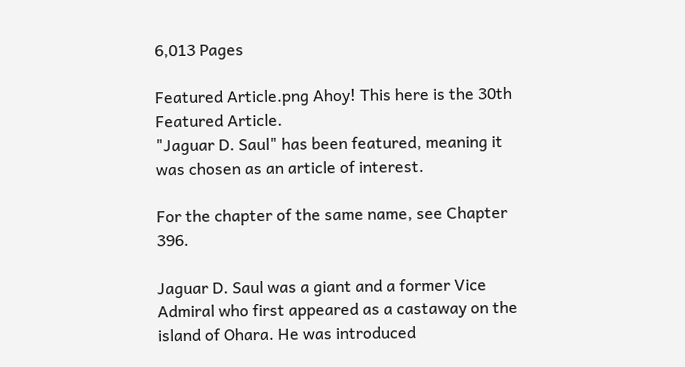6,013 Pages

Featured Article.png Ahoy! This here is the 30th Featured Article.
"Jaguar D. Saul" has been featured, meaning it was chosen as an article of interest.

For the chapter of the same name, see Chapter 396.

Jaguar D. Saul was a giant and a former Vice Admiral who first appeared as a castaway on the island of Ohara. He was introduced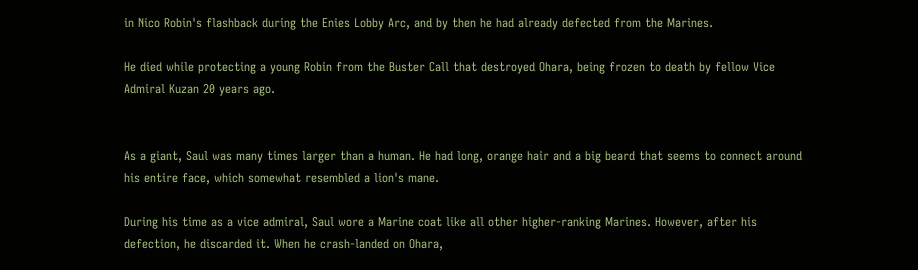in Nico Robin's flashback during the Enies Lobby Arc, and by then he had already defected from the Marines.

He died while protecting a young Robin from the Buster Call that destroyed Ohara, being frozen to death by fellow Vice Admiral Kuzan 20 years ago.


As a giant, Saul was many times larger than a human. He had long, orange hair and a big beard that seems to connect around his entire face, which somewhat resembled a lion's mane.

During his time as a vice admiral, Saul wore a Marine coat like all other higher-ranking Marines. However, after his defection, he discarded it. When he crash-landed on Ohara,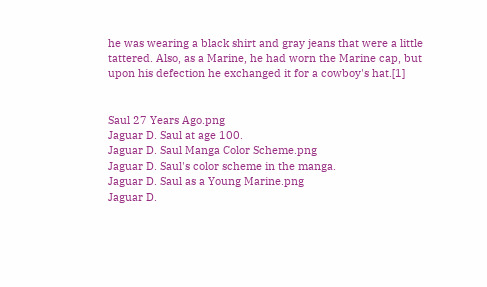he was wearing a black shirt and gray jeans that were a little tattered. Also, as a Marine, he had worn the Marine cap, but upon his defection he exchanged it for a cowboy's hat.[1]


Saul 27 Years Ago.png
Jaguar D. Saul at age 100.
Jaguar D. Saul Manga Color Scheme.png
Jaguar D. Saul's color scheme in the manga.
Jaguar D. Saul as a Young Marine.png
Jaguar D.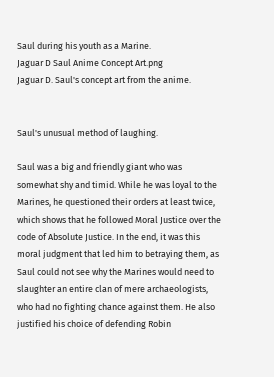Saul during his youth as a Marine.
Jaguar D Saul Anime Concept Art.png
Jaguar D. Saul's concept art from the anime.


Saul's unusual method of laughing.

Saul was a big and friendly giant who was somewhat shy and timid. While he was loyal to the Marines, he questioned their orders at least twice, which shows that he followed Moral Justice over the code of Absolute Justice. In the end, it was this moral judgment that led him to betraying them, as Saul could not see why the Marines would need to slaughter an entire clan of mere archaeologists, who had no fighting chance against them. He also justified his choice of defending Robin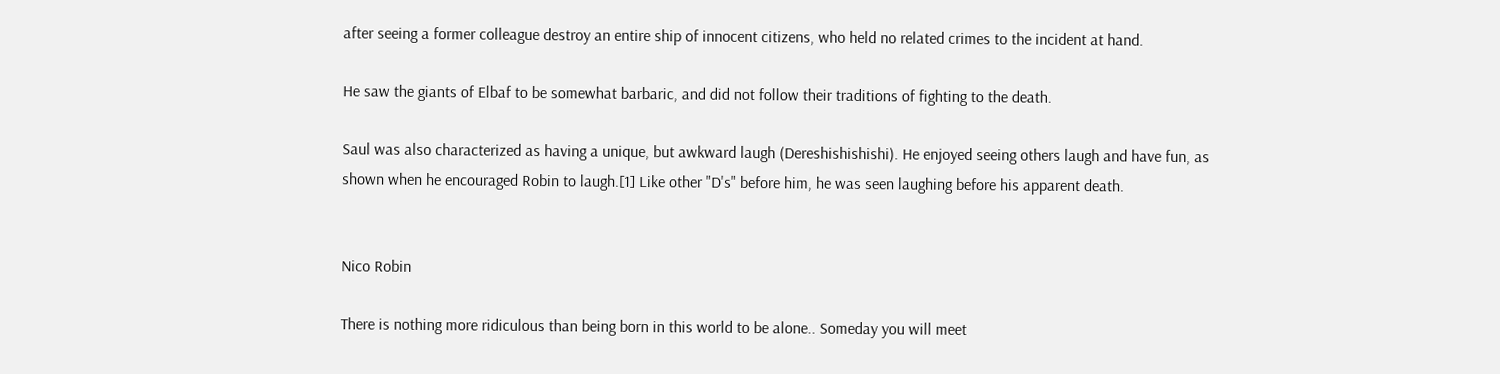after seeing a former colleague destroy an entire ship of innocent citizens, who held no related crimes to the incident at hand.

He saw the giants of Elbaf to be somewhat barbaric, and did not follow their traditions of fighting to the death.

Saul was also characterized as having a unique, but awkward laugh (Dereshishishishi). He enjoyed seeing others laugh and have fun, as shown when he encouraged Robin to laugh.[1] Like other "D's" before him, he was seen laughing before his apparent death.


Nico Robin

There is nothing more ridiculous than being born in this world to be alone.. Someday you will meet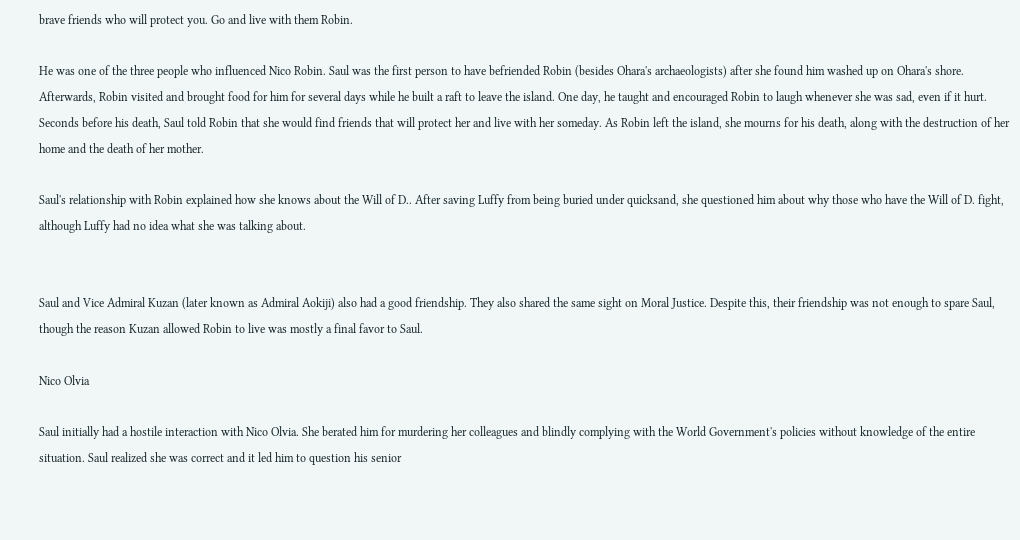brave friends who will protect you. Go and live with them Robin.

He was one of the three people who influenced Nico Robin. Saul was the first person to have befriended Robin (besides Ohara's archaeologists) after she found him washed up on Ohara's shore. Afterwards, Robin visited and brought food for him for several days while he built a raft to leave the island. One day, he taught and encouraged Robin to laugh whenever she was sad, even if it hurt. Seconds before his death, Saul told Robin that she would find friends that will protect her and live with her someday. As Robin left the island, she mourns for his death, along with the destruction of her home and the death of her mother.

Saul's relationship with Robin explained how she knows about the Will of D.. After saving Luffy from being buried under quicksand, she questioned him about why those who have the Will of D. fight, although Luffy had no idea what she was talking about.


Saul and Vice Admiral Kuzan (later known as Admiral Aokiji) also had a good friendship. They also shared the same sight on Moral Justice. Despite this, their friendship was not enough to spare Saul, though the reason Kuzan allowed Robin to live was mostly a final favor to Saul.

Nico Olvia

Saul initially had a hostile interaction with Nico Olvia. She berated him for murdering her colleagues and blindly complying with the World Government's policies without knowledge of the entire situation. Saul realized she was correct and it led him to question his senior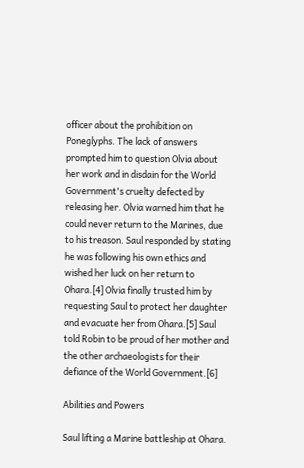officer about the prohibition on Poneglyphs. The lack of answers prompted him to question Olvia about her work and in disdain for the World Government's cruelty defected by releasing her. Olvia warned him that he could never return to the Marines, due to his treason. Saul responded by stating he was following his own ethics and wished her luck on her return to Ohara.[4] Olvia finally trusted him by requesting Saul to protect her daughter and evacuate her from Ohara.[5] Saul told Robin to be proud of her mother and the other archaeologists for their defiance of the World Government.[6]

Abilities and Powers

Saul lifting a Marine battleship at Ohara.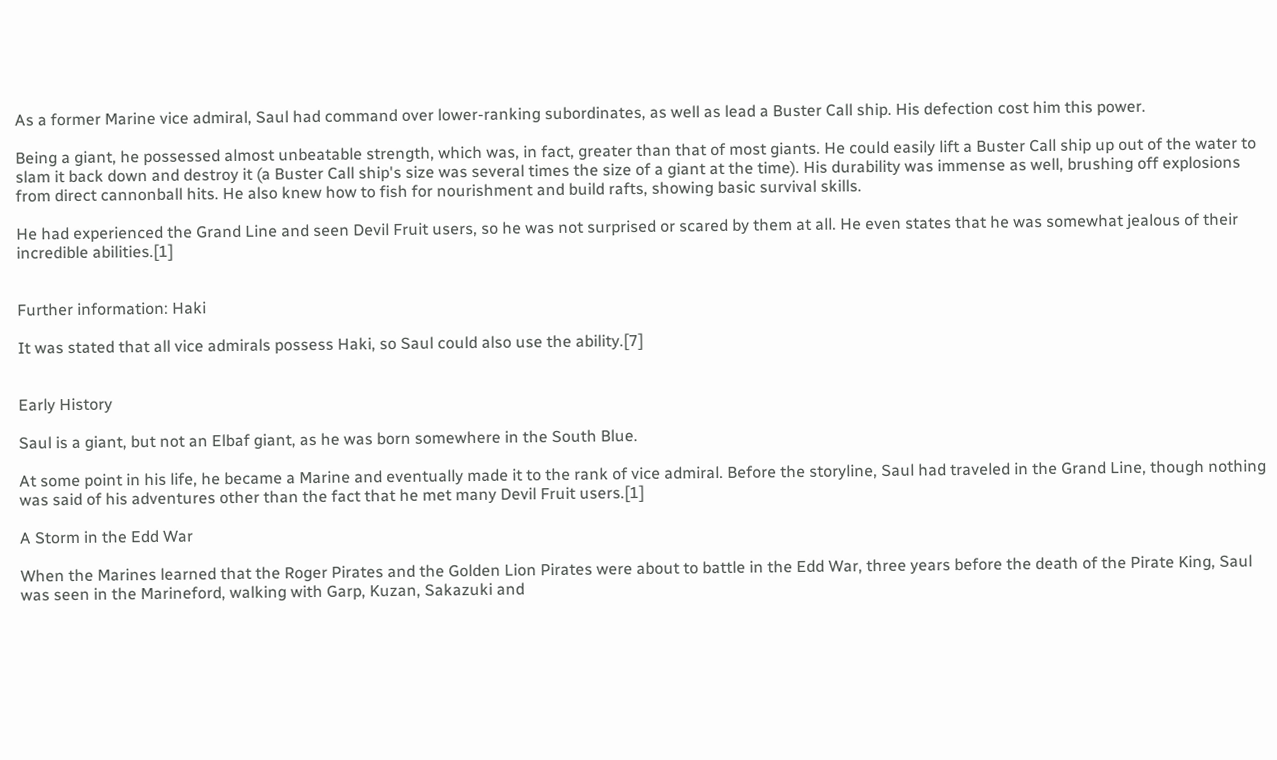As a former Marine vice admiral, Saul had command over lower-ranking subordinates, as well as lead a Buster Call ship. His defection cost him this power.

Being a giant, he possessed almost unbeatable strength, which was, in fact, greater than that of most giants. He could easily lift a Buster Call ship up out of the water to slam it back down and destroy it (a Buster Call ship's size was several times the size of a giant at the time). His durability was immense as well, brushing off explosions from direct cannonball hits. He also knew how to fish for nourishment and build rafts, showing basic survival skills.

He had experienced the Grand Line and seen Devil Fruit users, so he was not surprised or scared by them at all. He even states that he was somewhat jealous of their incredible abilities.[1]


Further information: Haki

It was stated that all vice admirals possess Haki, so Saul could also use the ability.[7]


Early History

Saul is a giant, but not an Elbaf giant, as he was born somewhere in the South Blue.

At some point in his life, he became a Marine and eventually made it to the rank of vice admiral. Before the storyline, Saul had traveled in the Grand Line, though nothing was said of his adventures other than the fact that he met many Devil Fruit users.[1]

A Storm in the Edd War

When the Marines learned that the Roger Pirates and the Golden Lion Pirates were about to battle in the Edd War, three years before the death of the Pirate King, Saul was seen in the Marineford, walking with Garp, Kuzan, Sakazuki and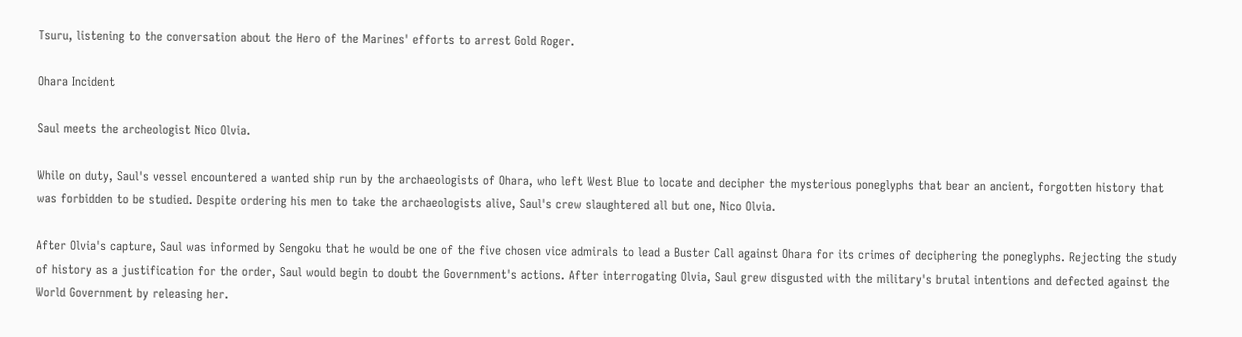Tsuru, listening to the conversation about the Hero of the Marines' efforts to arrest Gold Roger.

Ohara Incident

Saul meets the archeologist Nico Olvia.

While on duty, Saul's vessel encountered a wanted ship run by the archaeologists of Ohara, who left West Blue to locate and decipher the mysterious poneglyphs that bear an ancient, forgotten history that was forbidden to be studied. Despite ordering his men to take the archaeologists alive, Saul's crew slaughtered all but one, Nico Olvia.

After Olvia's capture, Saul was informed by Sengoku that he would be one of the five chosen vice admirals to lead a Buster Call against Ohara for its crimes of deciphering the poneglyphs. Rejecting the study of history as a justification for the order, Saul would begin to doubt the Government's actions. After interrogating Olvia, Saul grew disgusted with the military's brutal intentions and defected against the World Government by releasing her.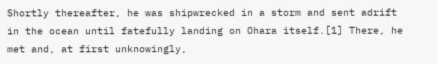Shortly thereafter, he was shipwrecked in a storm and sent adrift in the ocean until fatefully landing on Ohara itself.[1] There, he met and, at first unknowingly,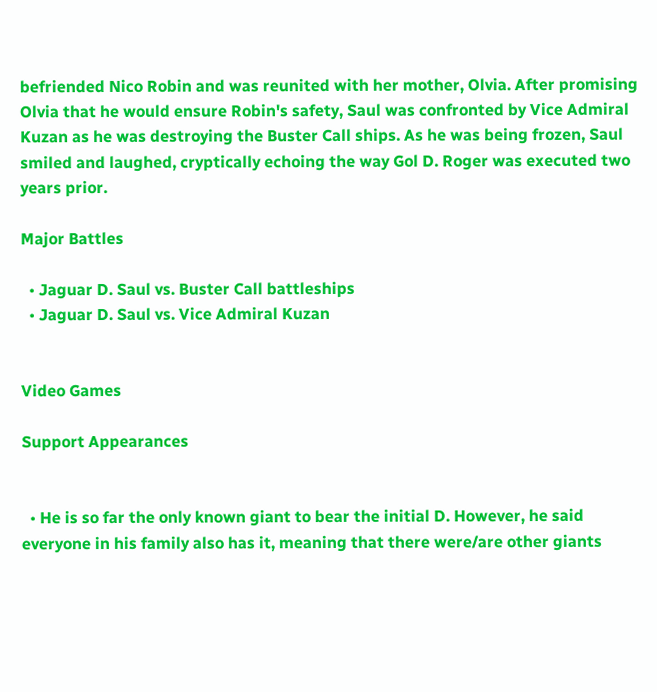befriended Nico Robin and was reunited with her mother, Olvia. After promising Olvia that he would ensure Robin's safety, Saul was confronted by Vice Admiral Kuzan as he was destroying the Buster Call ships. As he was being frozen, Saul smiled and laughed, cryptically echoing the way Gol D. Roger was executed two years prior.

Major Battles

  • Jaguar D. Saul vs. Buster Call battleships
  • Jaguar D. Saul vs. Vice Admiral Kuzan


Video Games

Support Appearances


  • He is so far the only known giant to bear the initial D. However, he said everyone in his family also has it, meaning that there were/are other giants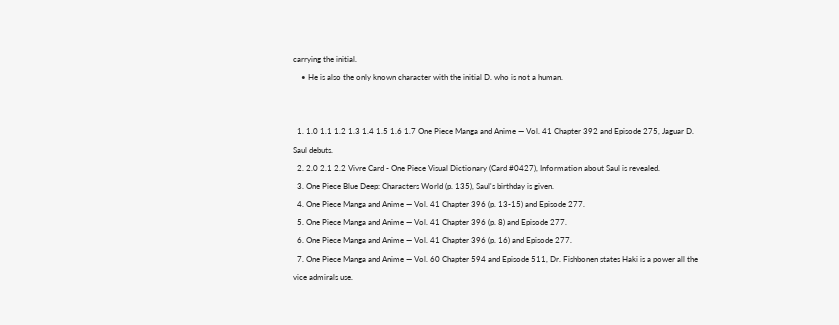carrying the initial.
    • He is also the only known character with the initial D. who is not a human.


  1. 1.0 1.1 1.2 1.3 1.4 1.5 1.6 1.7 One Piece Manga and Anime — Vol. 41 Chapter 392 and Episode 275, Jaguar D. Saul debuts.
  2. 2.0 2.1 2.2 Vivre Card - One Piece Visual Dictionary (Card #0427), Information about Saul is revealed.
  3. One Piece Blue Deep: Characters World (p. 135), Saul's birthday is given.
  4. One Piece Manga and Anime — Vol. 41 Chapter 396 (p. 13-15) and Episode 277.
  5. One Piece Manga and Anime — Vol. 41 Chapter 396 (p. 8) and Episode 277.
  6. One Piece Manga and Anime — Vol. 41 Chapter 396 (p. 16) and Episode 277.
  7. One Piece Manga and Anime — Vol. 60 Chapter 594 and Episode 511, Dr. Fishbonen states Haki is a power all the vice admirals use.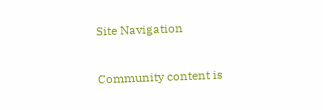Site Navigation

Community content is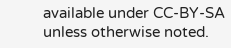available under CC-BY-SA unless otherwise noted.